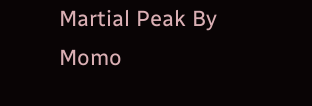Martial Peak By Momo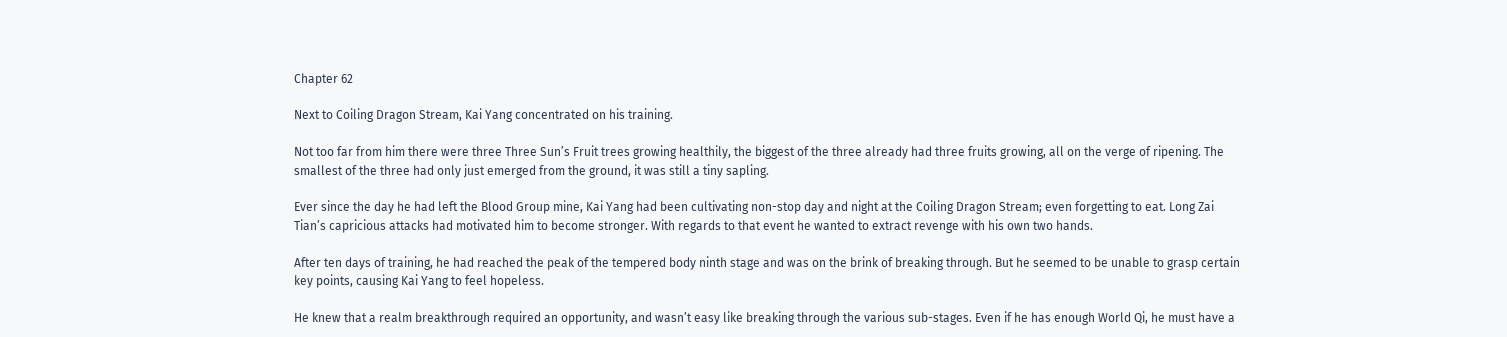Chapter 62

Next to Coiling Dragon Stream, Kai Yang concentrated on his training.

Not too far from him there were three Three Sun’s Fruit trees growing healthily, the biggest of the three already had three fruits growing, all on the verge of ripening. The smallest of the three had only just emerged from the ground, it was still a tiny sapling.

Ever since the day he had left the Blood Group mine, Kai Yang had been cultivating non-stop day and night at the Coiling Dragon Stream; even forgetting to eat. Long Zai Tian’s capricious attacks had motivated him to become stronger. With regards to that event he wanted to extract revenge with his own two hands.

After ten days of training, he had reached the peak of the tempered body ninth stage and was on the brink of breaking through. But he seemed to be unable to grasp certain key points, causing Kai Yang to feel hopeless.

He knew that a realm breakthrough required an opportunity, and wasn’t easy like breaking through the various sub-stages. Even if he has enough World Qi, he must have a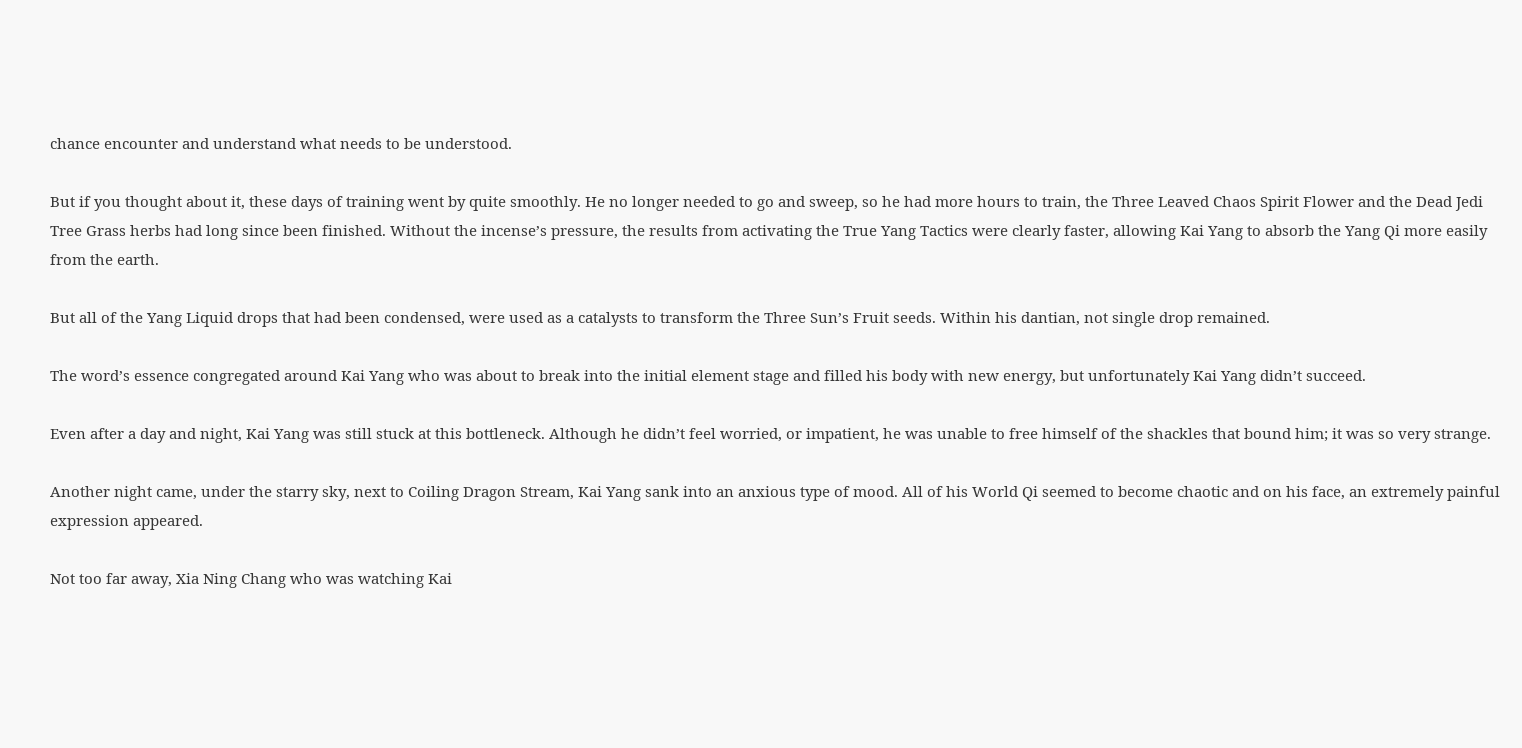chance encounter and understand what needs to be understood.

But if you thought about it, these days of training went by quite smoothly. He no longer needed to go and sweep, so he had more hours to train, the Three Leaved Chaos Spirit Flower and the Dead Jedi Tree Grass herbs had long since been finished. Without the incense’s pressure, the results from activating the True Yang Tactics were clearly faster, allowing Kai Yang to absorb the Yang Qi more easily from the earth.

But all of the Yang Liquid drops that had been condensed, were used as a catalysts to transform the Three Sun’s Fruit seeds. Within his dantian, not single drop remained.

The word’s essence congregated around Kai Yang who was about to break into the initial element stage and filled his body with new energy, but unfortunately Kai Yang didn’t succeed.

Even after a day and night, Kai Yang was still stuck at this bottleneck. Although he didn’t feel worried, or impatient, he was unable to free himself of the shackles that bound him; it was so very strange.

Another night came, under the starry sky, next to Coiling Dragon Stream, Kai Yang sank into an anxious type of mood. All of his World Qi seemed to become chaotic and on his face, an extremely painful expression appeared.

Not too far away, Xia Ning Chang who was watching Kai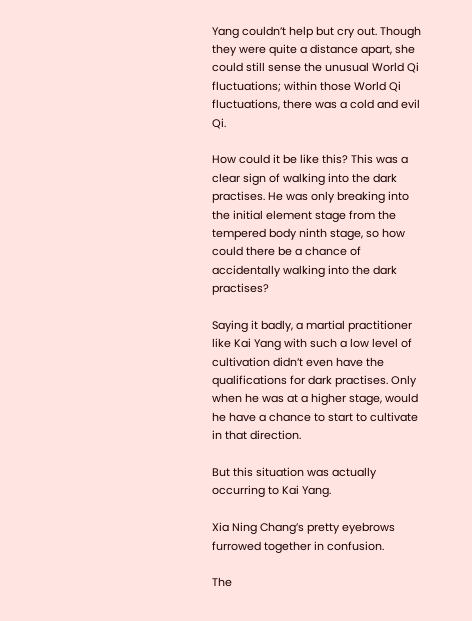Yang couldn’t help but cry out. Though they were quite a distance apart, she could still sense the unusual World Qi fluctuations; within those World Qi fluctuations, there was a cold and evil Qi.

How could it be like this? This was a clear sign of walking into the dark practises. He was only breaking into the initial element stage from the tempered body ninth stage, so how could there be a chance of accidentally walking into the dark practises?

Saying it badly, a martial practitioner like Kai Yang with such a low level of cultivation didn’t even have the qualifications for dark practises. Only when he was at a higher stage, would he have a chance to start to cultivate in that direction.

But this situation was actually occurring to Kai Yang.

Xia Ning Chang’s pretty eyebrows furrowed together in confusion.

The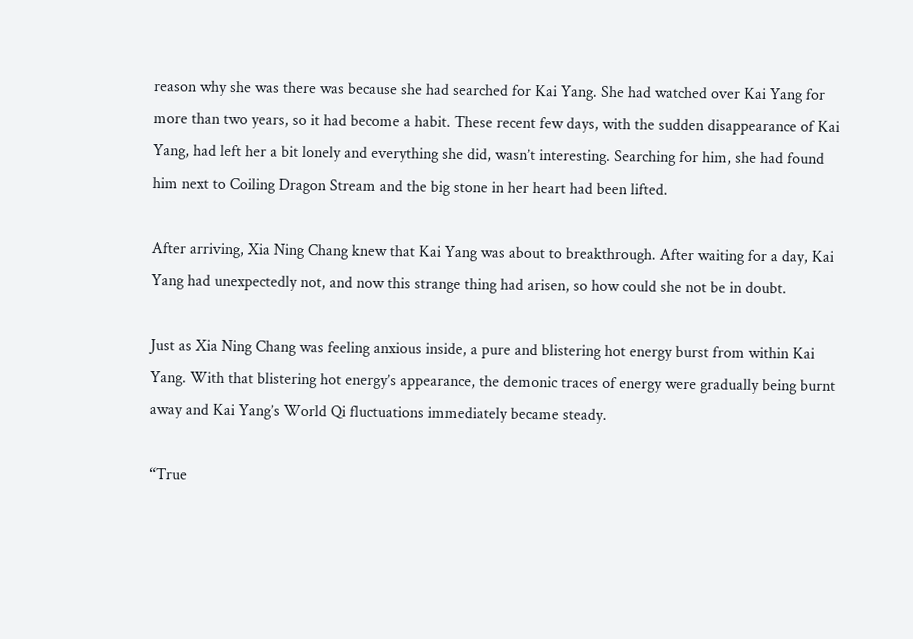reason why she was there was because she had searched for Kai Yang. She had watched over Kai Yang for more than two years, so it had become a habit. These recent few days, with the sudden disappearance of Kai Yang, had left her a bit lonely and everything she did, wasn’t interesting. Searching for him, she had found him next to Coiling Dragon Stream and the big stone in her heart had been lifted.

After arriving, Xia Ning Chang knew that Kai Yang was about to breakthrough. After waiting for a day, Kai Yang had unexpectedly not, and now this strange thing had arisen, so how could she not be in doubt.

Just as Xia Ning Chang was feeling anxious inside, a pure and blistering hot energy burst from within Kai Yang. With that blistering hot energy’s appearance, the demonic traces of energy were gradually being burnt away and Kai Yang’s World Qi fluctuations immediately became steady.

“True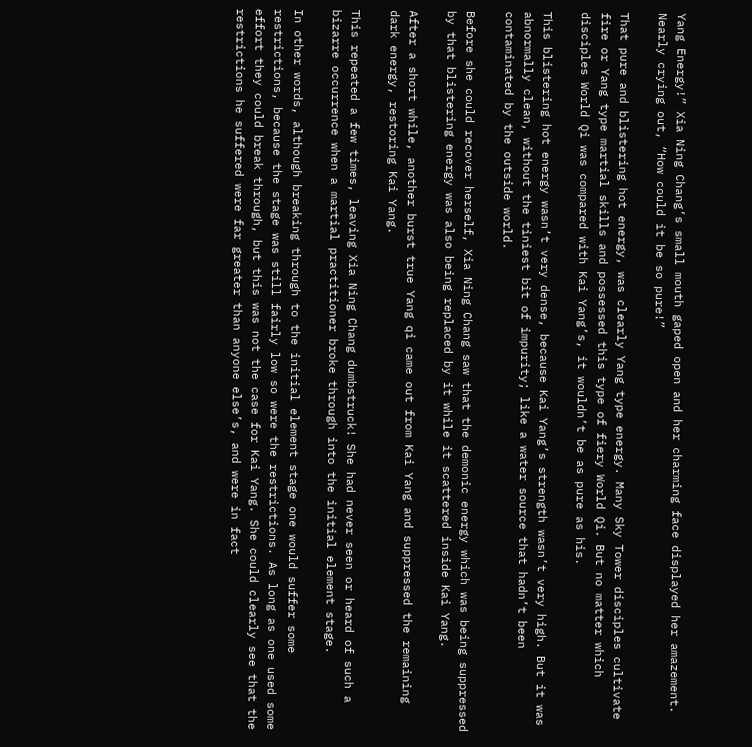Yang Energy!” Xia Ning Chang’s small mouth gaped open and her charming face displayed her amazement. Nearly crying out, “How could it be so pure!”

That pure and blistering hot energy, was clearly Yang type energy. Many Sky Tower disciples cultivate fire or Yang type martial skills and possessed this type of fiery World Qi. But no matter which disciples World Qi was compared with Kai Yang’s, it wouldn’t be as pure as his.

This blistering hot energy wasn’t very dense, because Kai Yang’s strength wasn’t very high. But it was abnormally clean, without the tiniest bit of impurity; like a water source that hadn’t been contaminated by the outside world.

Before she could recover herself, Xia Ning Chang saw that the demonic energy which was being suppressed by that blistering energy was also being replaced by it while it scattered inside Kai Yang.

After a short while, another burst true Yang qi came out from Kai Yang and suppressed the remaining dark energy, restoring Kai Yang.

This repeated a few times, leaving Xia Ning Chang dumbstruck! She had never seen or heard of such a bizarre occurrence when a martial practitioner broke through into the initial element stage.

In other words, although breaking through to the initial element stage one would suffer some restrictions, because the stage was still fairly low so were the restrictions. As long as one used some effort they could break through, but this was not the case for Kai Yang. She could clearly see that the restrictions he suffered were far greater than anyone else’s, and were in fact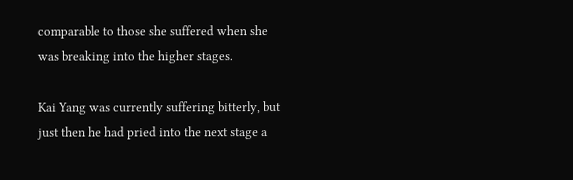comparable to those she suffered when she was breaking into the higher stages.

Kai Yang was currently suffering bitterly, but just then he had pried into the next stage a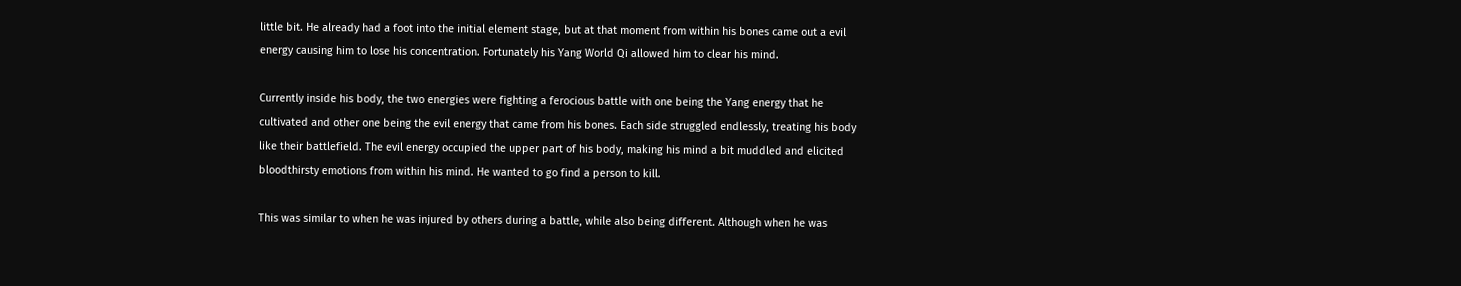little bit. He already had a foot into the initial element stage, but at that moment from within his bones came out a evil energy causing him to lose his concentration. Fortunately his Yang World Qi allowed him to clear his mind.

Currently inside his body, the two energies were fighting a ferocious battle with one being the Yang energy that he cultivated and other one being the evil energy that came from his bones. Each side struggled endlessly, treating his body like their battlefield. The evil energy occupied the upper part of his body, making his mind a bit muddled and elicited bloodthirsty emotions from within his mind. He wanted to go find a person to kill.

This was similar to when he was injured by others during a battle, while also being different. Although when he was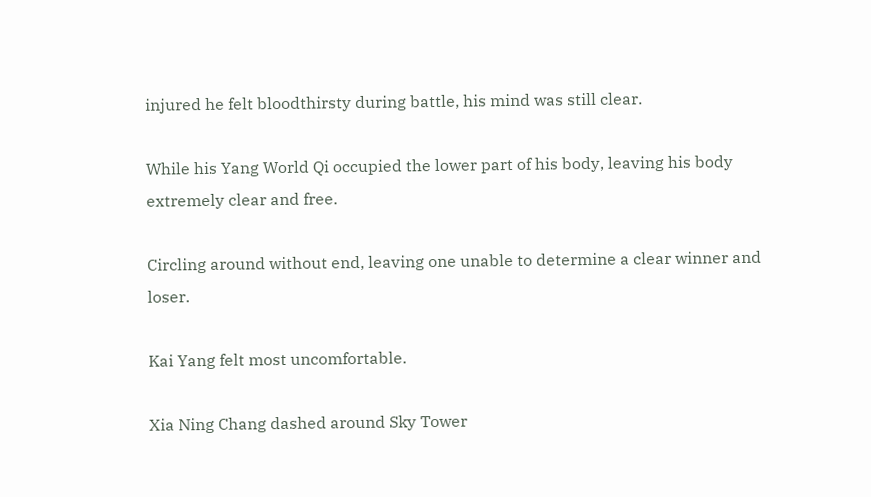injured he felt bloodthirsty during battle, his mind was still clear.

While his Yang World Qi occupied the lower part of his body, leaving his body extremely clear and free.

Circling around without end, leaving one unable to determine a clear winner and loser.

Kai Yang felt most uncomfortable.

Xia Ning Chang dashed around Sky Tower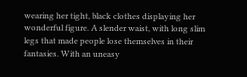wearing her tight, black clothes displaying her wonderful figure. A slender waist, with long slim legs that made people lose themselves in their fantasies. With an uneasy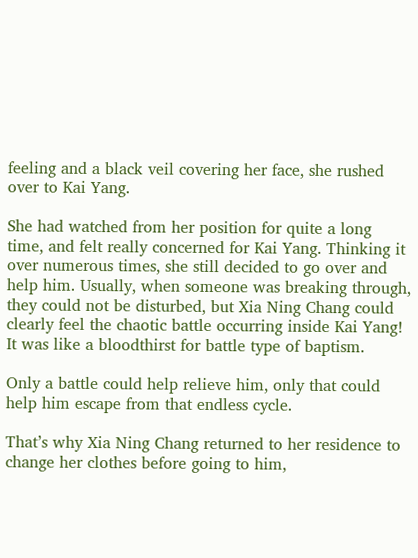feeling and a black veil covering her face, she rushed over to Kai Yang.

She had watched from her position for quite a long time, and felt really concerned for Kai Yang. Thinking it over numerous times, she still decided to go over and help him. Usually, when someone was breaking through, they could not be disturbed, but Xia Ning Chang could clearly feel the chaotic battle occurring inside Kai Yang! It was like a bloodthirst for battle type of baptism.

Only a battle could help relieve him, only that could help him escape from that endless cycle.

That’s why Xia Ning Chang returned to her residence to change her clothes before going to him,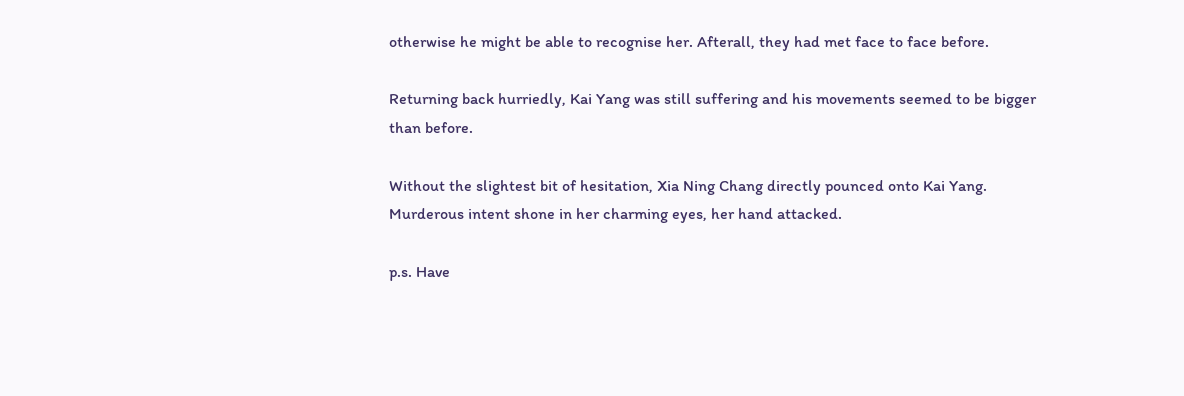otherwise he might be able to recognise her. Afterall, they had met face to face before.

Returning back hurriedly, Kai Yang was still suffering and his movements seemed to be bigger than before.

Without the slightest bit of hesitation, Xia Ning Chang directly pounced onto Kai Yang. Murderous intent shone in her charming eyes, her hand attacked.

p.s. Have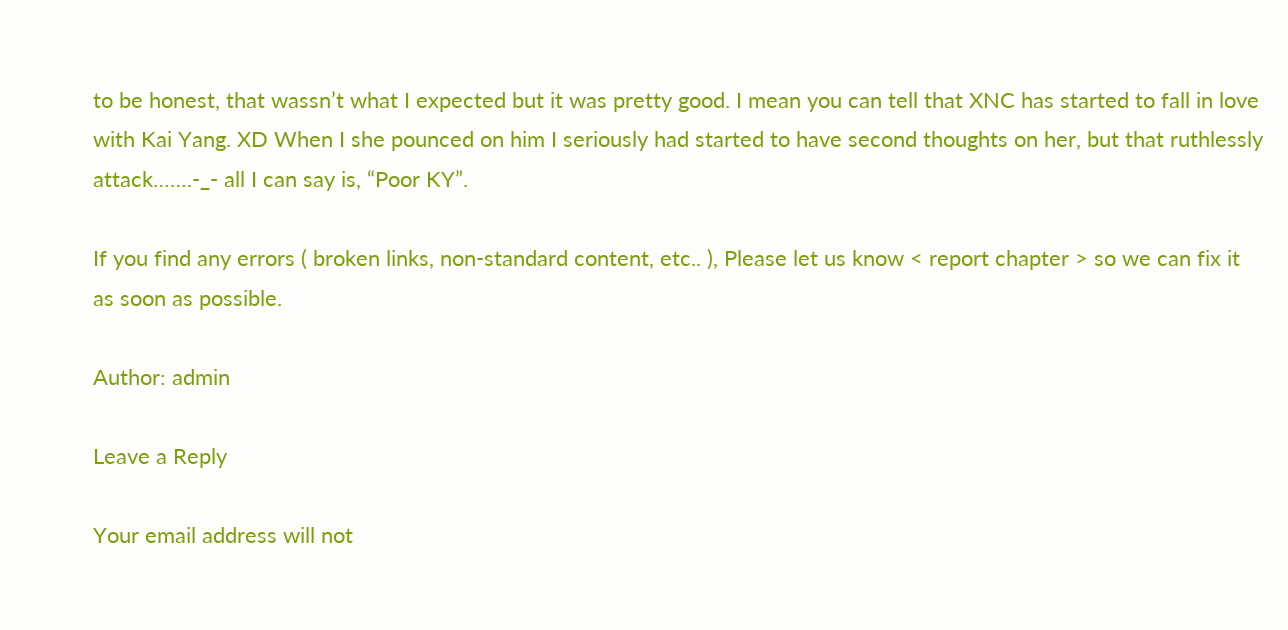to be honest, that wassn’t what I expected but it was pretty good. I mean you can tell that XNC has started to fall in love with Kai Yang. XD When I she pounced on him I seriously had started to have second thoughts on her, but that ruthlessly attack…….-_- all I can say is, “Poor KY”.

If you find any errors ( broken links, non-standard content, etc.. ), Please let us know < report chapter > so we can fix it as soon as possible.

Author: admin

Leave a Reply

Your email address will not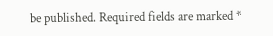be published. Required fields are marked *